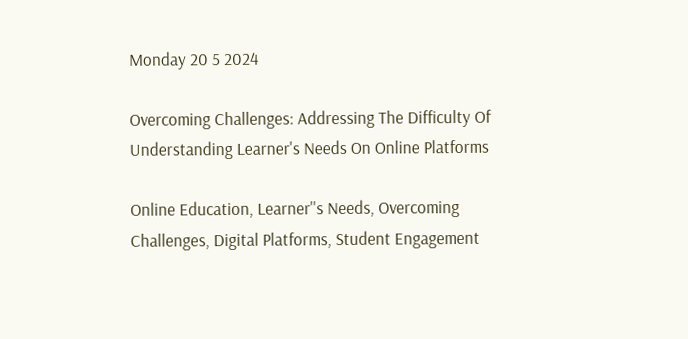Monday 20 5 2024

Overcoming Challenges: Addressing The Difficulty Of Understanding Learner's Needs On Online Platforms

Online Education, Learner''s Needs, Overcoming Challenges, Digital Platforms, Student Engagement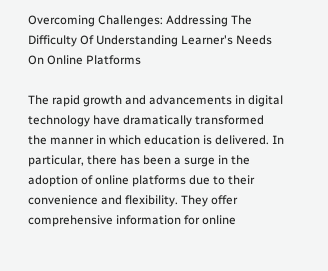Overcoming Challenges: Addressing The Difficulty Of Understanding Learner's Needs On Online Platforms

The rapid growth and advancements in digital technology have dramatically transformed the manner in which education is delivered. In particular, there has been a surge in the adoption of online platforms due to their convenience and flexibility. They offer comprehensive information for online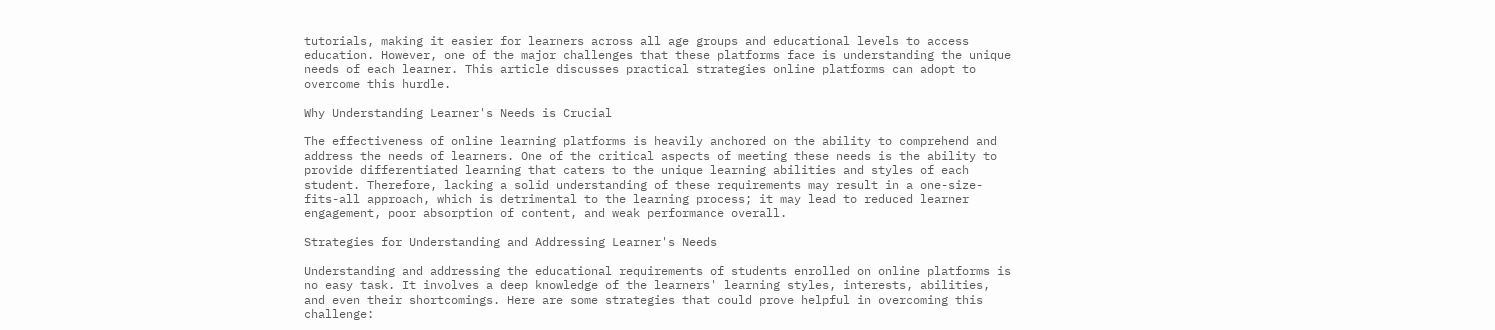tutorials, making it easier for learners across all age groups and educational levels to access education. However, one of the major challenges that these platforms face is understanding the unique needs of each learner. This article discusses practical strategies online platforms can adopt to overcome this hurdle.

Why Understanding Learner's Needs is Crucial

The effectiveness of online learning platforms is heavily anchored on the ability to comprehend and address the needs of learners. One of the critical aspects of meeting these needs is the ability to provide differentiated learning that caters to the unique learning abilities and styles of each student. Therefore, lacking a solid understanding of these requirements may result in a one-size-fits-all approach, which is detrimental to the learning process; it may lead to reduced learner engagement, poor absorption of content, and weak performance overall.

Strategies for Understanding and Addressing Learner's Needs

Understanding and addressing the educational requirements of students enrolled on online platforms is no easy task. It involves a deep knowledge of the learners' learning styles, interests, abilities, and even their shortcomings. Here are some strategies that could prove helpful in overcoming this challenge: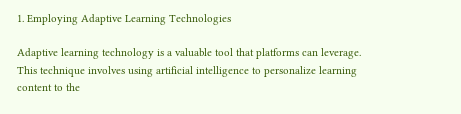1. Employing Adaptive Learning Technologies

Adaptive learning technology is a valuable tool that platforms can leverage. This technique involves using artificial intelligence to personalize learning content to the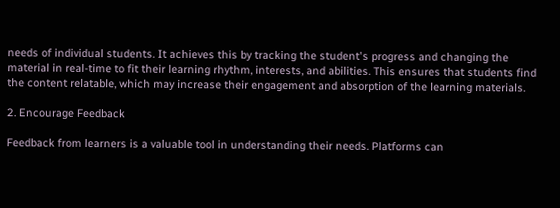needs of individual students. It achieves this by tracking the student's progress and changing the material in real-time to fit their learning rhythm, interests, and abilities. This ensures that students find the content relatable, which may increase their engagement and absorption of the learning materials.

2. Encourage Feedback

Feedback from learners is a valuable tool in understanding their needs. Platforms can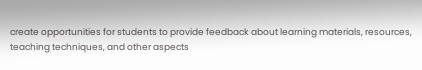create opportunities for students to provide feedback about learning materials, resources, teaching techniques, and other aspects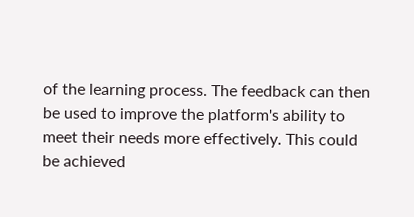of the learning process. The feedback can then be used to improve the platform's ability to meet their needs more effectively. This could be achieved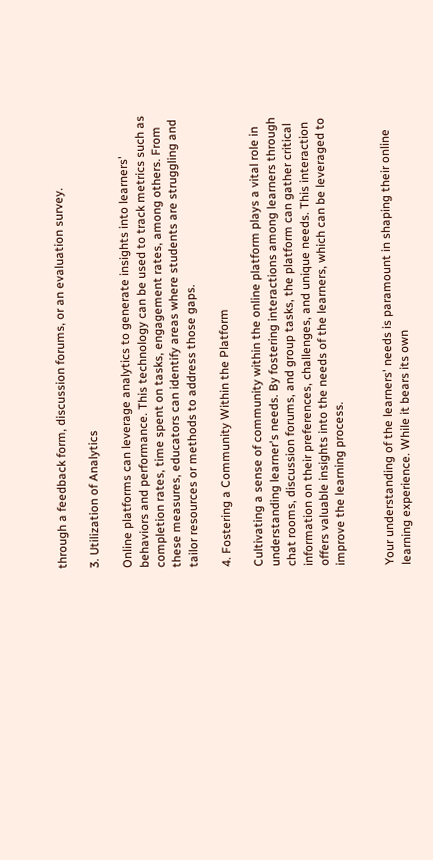through a feedback form, discussion forums, or an evaluation survey.

3. Utilization of Analytics

Online platforms can leverage analytics to generate insights into learners' behaviors and performance. This technology can be used to track metrics such as completion rates, time spent on tasks, engagement rates, among others. From these measures, educators can identify areas where students are struggling and tailor resources or methods to address those gaps.

4. Fostering a Community Within the Platform

Cultivating a sense of community within the online platform plays a vital role in understanding learner's needs. By fostering interactions among learners through chat rooms, discussion forums, and group tasks, the platform can gather critical information on their preferences, challenges, and unique needs. This interaction offers valuable insights into the needs of the learners, which can be leveraged to improve the learning process.


Your understanding of the learners' needs is paramount in shaping their online learning experience. While it bears its own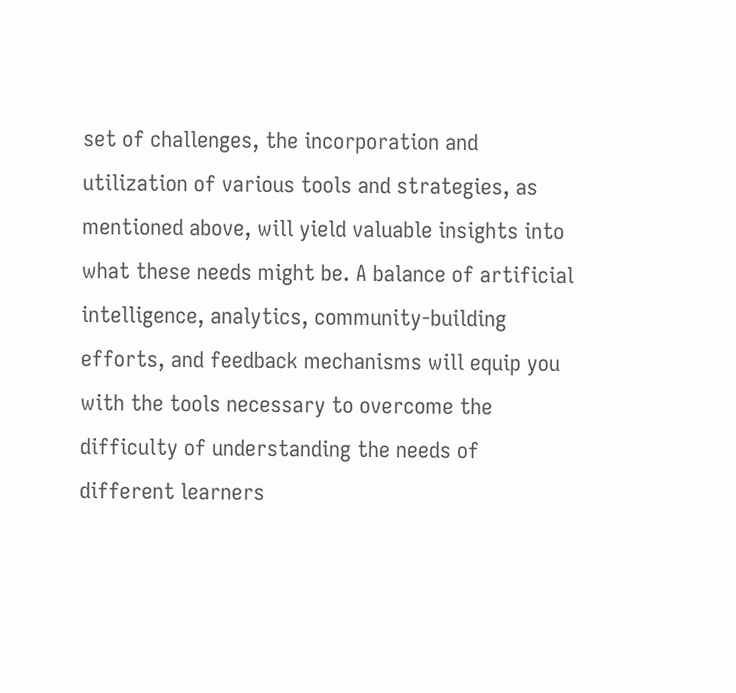set of challenges, the incorporation and utilization of various tools and strategies, as mentioned above, will yield valuable insights into what these needs might be. A balance of artificial intelligence, analytics, community-building efforts, and feedback mechanisms will equip you with the tools necessary to overcome the difficulty of understanding the needs of different learners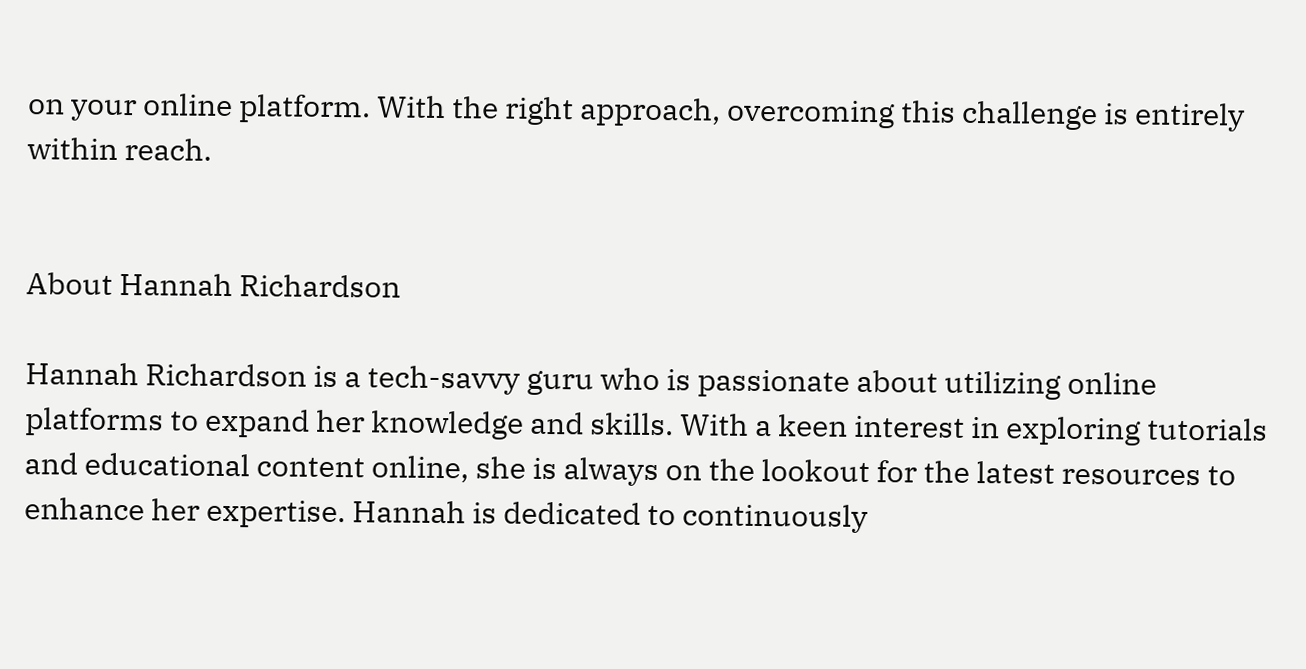on your online platform. With the right approach, overcoming this challenge is entirely within reach.


About Hannah Richardson

Hannah Richardson is a tech-savvy guru who is passionate about utilizing online platforms to expand her knowledge and skills. With a keen interest in exploring tutorials and educational content online, she is always on the lookout for the latest resources to enhance her expertise. Hannah is dedicated to continuously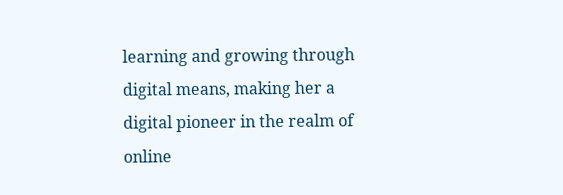learning and growing through digital means, making her a digital pioneer in the realm of online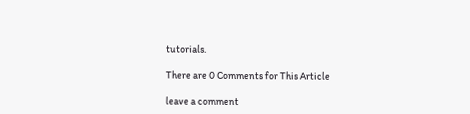tutorials.

There are 0 Comments for This Article

leave a comment